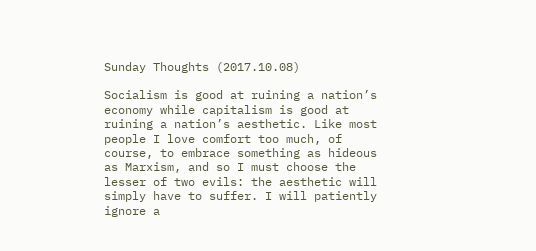Sunday Thoughts (2017.10.08)

Socialism is good at ruining a nation’s economy while capitalism is good at ruining a nation’s aesthetic. Like most people I love comfort too much, of course, to embrace something as hideous as Marxism, and so I must choose the lesser of two evils: the aesthetic will simply have to suffer. I will patiently ignore a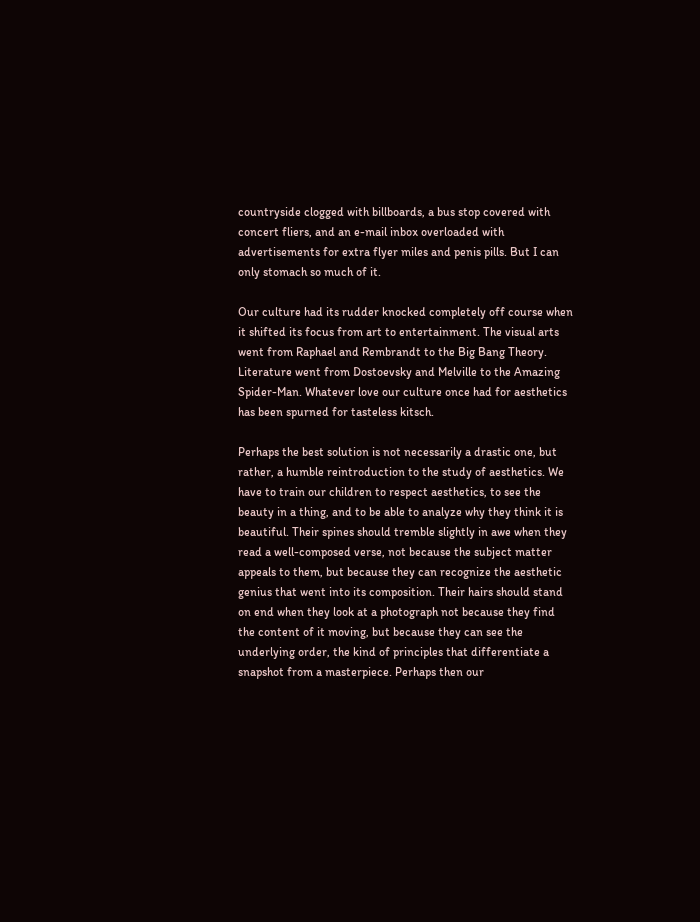countryside clogged with billboards, a bus stop covered with concert fliers, and an e-mail inbox overloaded with advertisements for extra flyer miles and penis pills. But I can only stomach so much of it.

Our culture had its rudder knocked completely off course when it shifted its focus from art to entertainment. The visual arts went from Raphael and Rembrandt to the Big Bang Theory. Literature went from Dostoevsky and Melville to the Amazing Spider-Man. Whatever love our culture once had for aesthetics has been spurned for tasteless kitsch.

Perhaps the best solution is not necessarily a drastic one, but rather, a humble reintroduction to the study of aesthetics. We have to train our children to respect aesthetics, to see the beauty in a thing, and to be able to analyze why they think it is beautiful. Their spines should tremble slightly in awe when they read a well-composed verse, not because the subject matter appeals to them, but because they can recognize the aesthetic genius that went into its composition. Their hairs should stand on end when they look at a photograph not because they find the content of it moving, but because they can see the underlying order, the kind of principles that differentiate a snapshot from a masterpiece. Perhaps then our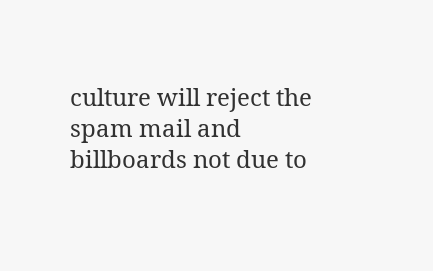culture will reject the spam mail and billboards not due to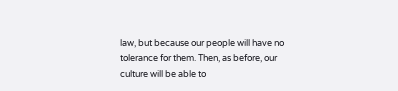law, but because our people will have no tolerance for them. Then, as before, our culture will be able to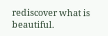rediscover what is beautiful.